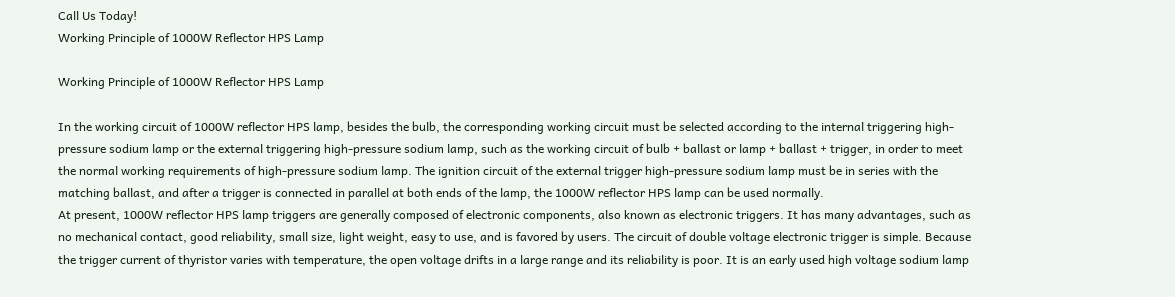Call Us Today!
Working Principle of 1000W Reflector HPS Lamp

Working Principle of 1000W Reflector HPS Lamp

In the working circuit of 1000W reflector HPS lamp, besides the bulb, the corresponding working circuit must be selected according to the internal triggering high-pressure sodium lamp or the external triggering high-pressure sodium lamp, such as the working circuit of bulb + ballast or lamp + ballast + trigger, in order to meet the normal working requirements of high-pressure sodium lamp. The ignition circuit of the external trigger high-pressure sodium lamp must be in series with the matching ballast, and after a trigger is connected in parallel at both ends of the lamp, the 1000W reflector HPS lamp can be used normally.
At present, 1000W reflector HPS lamp triggers are generally composed of electronic components, also known as electronic triggers. It has many advantages, such as no mechanical contact, good reliability, small size, light weight, easy to use, and is favored by users. The circuit of double voltage electronic trigger is simple. Because the trigger current of thyristor varies with temperature, the open voltage drifts in a large range and its reliability is poor. It is an early used high voltage sodium lamp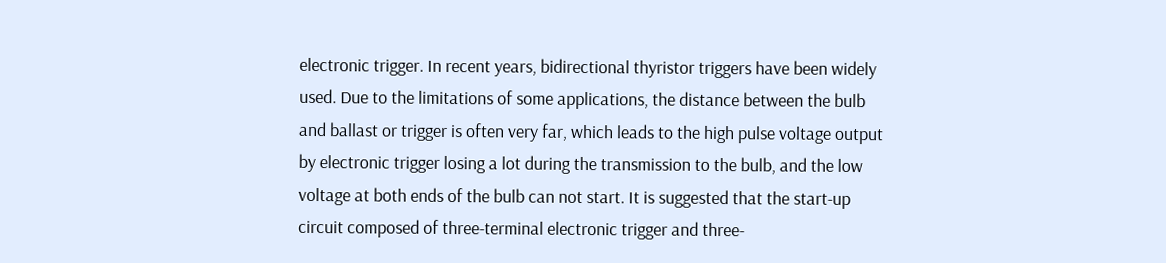electronic trigger. In recent years, bidirectional thyristor triggers have been widely used. Due to the limitations of some applications, the distance between the bulb and ballast or trigger is often very far, which leads to the high pulse voltage output by electronic trigger losing a lot during the transmission to the bulb, and the low voltage at both ends of the bulb can not start. It is suggested that the start-up circuit composed of three-terminal electronic trigger and three-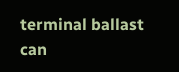terminal ballast can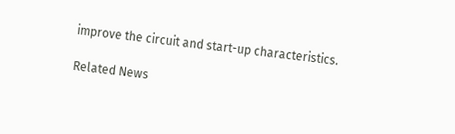improve the circuit and start-up characteristics.

Related News